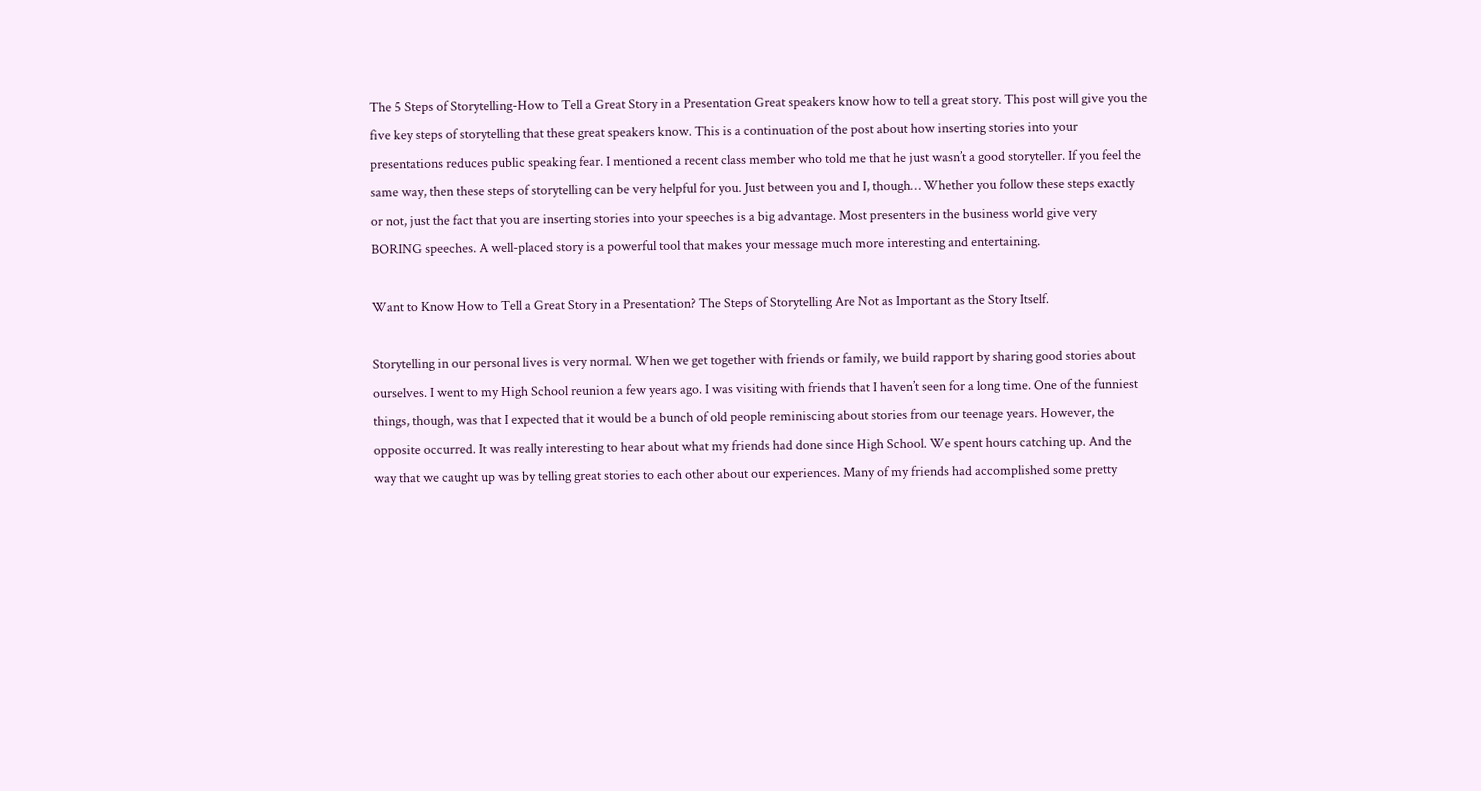The 5 Steps of Storytelling-How to Tell a Great Story in a Presentation Great speakers know how to tell a great story. This post will give you the five key steps of storytelling that these great speakers know. This is a continuation of the post about how inserting stories into your presentations reduces public speaking fear. I mentioned a recent class member who told me that he just wasn’t a good storyteller. If you feel the same way, then these steps of storytelling can be very helpful for you. Just between you and I, though… Whether you follow these steps exactly or not, just the fact that you are inserting stories into your speeches is a big advantage. Most presenters in the business world give very BORING speeches. A well-placed story is a powerful tool that makes your message much more interesting and entertaining.

Want to Know How to Tell a Great Story in a Presentation? The Steps of Storytelling Are Not as Important as the Story Itself.

Storytelling in our personal lives is very normal. When we get together with friends or family, we build rapport by sharing good stories about ourselves. I went to my High School reunion a few years ago. I was visiting with friends that I haven’t seen for a long time. One of the funniest things, though, was that I expected that it would be a bunch of old people reminiscing about stories from our teenage years. However, the opposite occurred. It was really interesting to hear about what my friends had done since High School. We spent hours catching up. And the way that we caught up was by telling great stories to each other about our experiences. Many of my friends had accomplished some pretty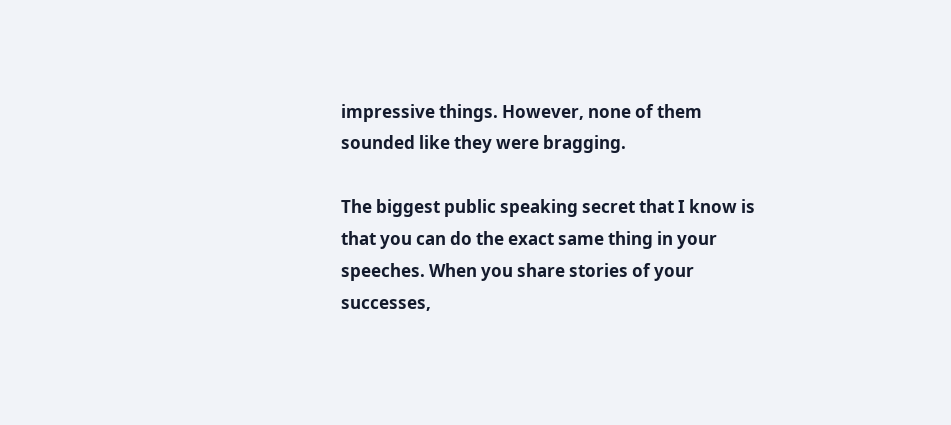impressive things. However, none of them sounded like they were bragging.

The biggest public speaking secret that I know is that you can do the exact same thing in your speeches. When you share stories of your successes,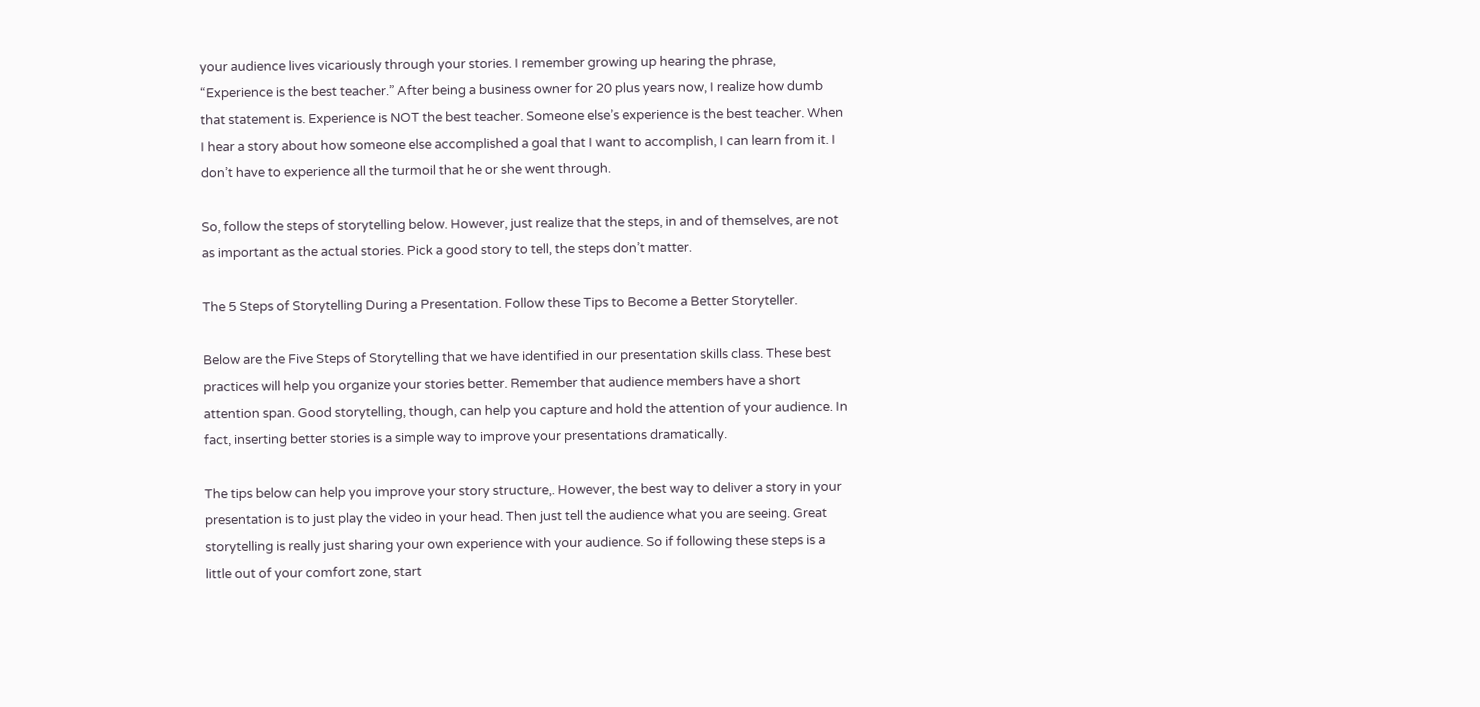your audience lives vicariously through your stories. I remember growing up hearing the phrase, “Experience is the best teacher.” After being a business owner for 20 plus years now, I realize how dumb that statement is. Experience is NOT the best teacher. Someone else’s experience is the best teacher. When I hear a story about how someone else accomplished a goal that I want to accomplish, I can learn from it. I don’t have to experience all the turmoil that he or she went through.

So, follow the steps of storytelling below. However, just realize that the steps, in and of themselves, are not as important as the actual stories. Pick a good story to tell, the steps don’t matter.

The 5 Steps of Storytelling During a Presentation. Follow these Tips to Become a Better Storyteller.

Below are the Five Steps of Storytelling that we have identified in our presentation skills class. These best practices will help you organize your stories better. Remember that audience members have a short attention span. Good storytelling, though, can help you capture and hold the attention of your audience. In fact, inserting better stories is a simple way to improve your presentations dramatically.

The tips below can help you improve your story structure,. However, the best way to deliver a story in your presentation is to just play the video in your head. Then just tell the audience what you are seeing. Great storytelling is really just sharing your own experience with your audience. So if following these steps is a little out of your comfort zone, start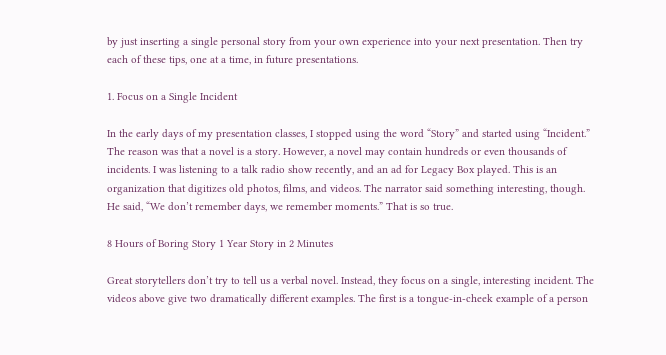by just inserting a single personal story from your own experience into your next presentation. Then try each of these tips, one at a time, in future presentations.

1. Focus on a Single Incident

In the early days of my presentation classes, I stopped using the word “Story” and started using “Incident.” The reason was that a novel is a story. However, a novel may contain hundreds or even thousands of incidents. I was listening to a talk radio show recently, and an ad for Legacy Box played. This is an organization that digitizes old photos, films, and videos. The narrator said something interesting, though. He said, “We don’t remember days, we remember moments.” That is so true.

8 Hours of Boring Story 1 Year Story in 2 Minutes

Great storytellers don’t try to tell us a verbal novel. Instead, they focus on a single, interesting incident. The videos above give two dramatically different examples. The first is a tongue-in-cheek example of a person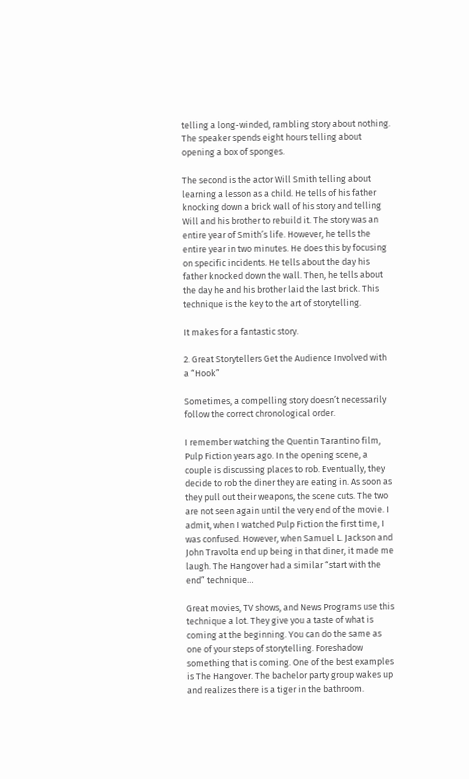telling a long-winded, rambling story about nothing. The speaker spends eight hours telling about opening a box of sponges.

The second is the actor Will Smith telling about learning a lesson as a child. He tells of his father knocking down a brick wall of his story and telling Will and his brother to rebuild it. The story was an entire year of Smith’s life. However, he tells the entire year in two minutes. He does this by focusing on specific incidents. He tells about the day his father knocked down the wall. Then, he tells about the day he and his brother laid the last brick. This technique is the key to the art of storytelling.

It makes for a fantastic story.

2. Great Storytellers Get the Audience Involved with a “Hook”

Sometimes, a compelling story doesn’t necessarily follow the correct chronological order.

I remember watching the Quentin Tarantino film, Pulp Fiction years ago. In the opening scene, a couple is discussing places to rob. Eventually, they decide to rob the diner they are eating in. As soon as they pull out their weapons, the scene cuts. The two are not seen again until the very end of the movie. I admit, when I watched Pulp Fiction the first time, I was confused. However, when Samuel L. Jackson and John Travolta end up being in that diner, it made me laugh. The Hangover had a similar “start with the end” technique…

Great movies, TV shows, and News Programs use this technique a lot. They give you a taste of what is coming at the beginning. You can do the same as one of your steps of storytelling. Foreshadow something that is coming. One of the best examples is The Hangover. The bachelor party group wakes up and realizes there is a tiger in the bathroom.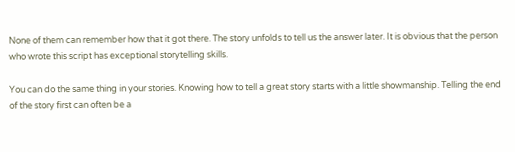None of them can remember how that it got there. The story unfolds to tell us the answer later. It is obvious that the person who wrote this script has exceptional storytelling skills.

You can do the same thing in your stories. Knowing how to tell a great story starts with a little showmanship. Telling the end of the story first can often be a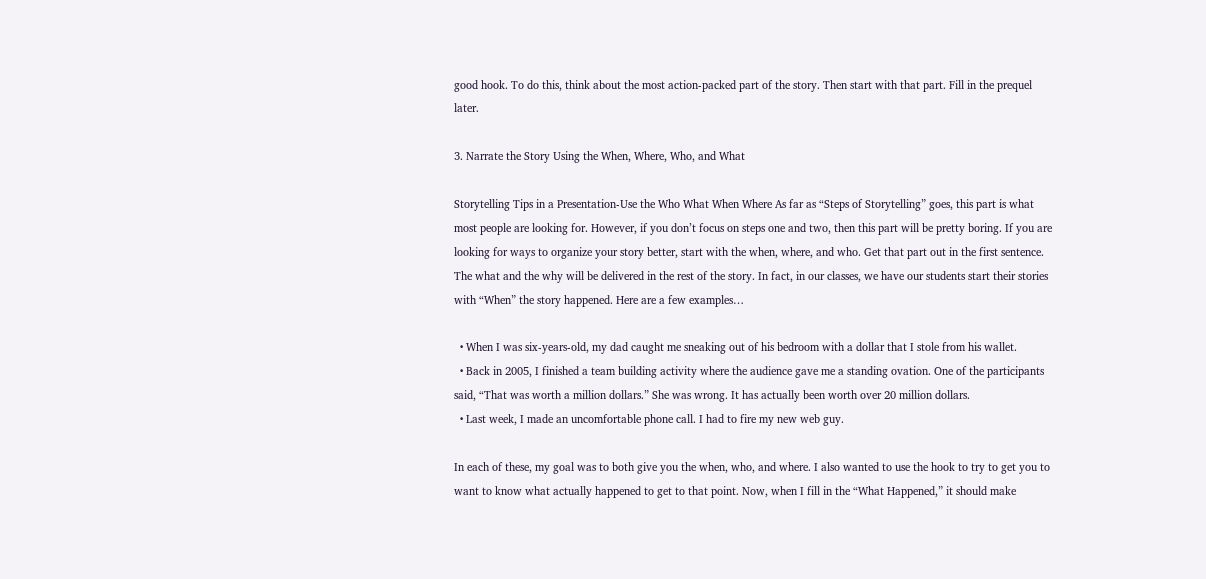good hook. To do this, think about the most action-packed part of the story. Then start with that part. Fill in the prequel later.

3. Narrate the Story Using the When, Where, Who, and What

Storytelling Tips in a Presentation-Use the Who What When Where As far as “Steps of Storytelling” goes, this part is what most people are looking for. However, if you don’t focus on steps one and two, then this part will be pretty boring. If you are looking for ways to organize your story better, start with the when, where, and who. Get that part out in the first sentence. The what and the why will be delivered in the rest of the story. In fact, in our classes, we have our students start their stories with “When” the story happened. Here are a few examples…

  • When I was six-years-old, my dad caught me sneaking out of his bedroom with a dollar that I stole from his wallet.
  • Back in 2005, I finished a team building activity where the audience gave me a standing ovation. One of the participants said, “That was worth a million dollars.” She was wrong. It has actually been worth over 20 million dollars.
  • Last week, I made an uncomfortable phone call. I had to fire my new web guy.

In each of these, my goal was to both give you the when, who, and where. I also wanted to use the hook to try to get you to want to know what actually happened to get to that point. Now, when I fill in the “What Happened,” it should make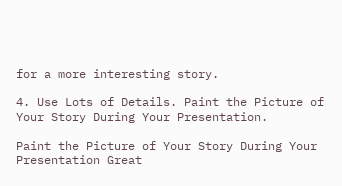for a more interesting story.

4. Use Lots of Details. Paint the Picture of Your Story During Your Presentation.

Paint the Picture of Your Story During Your Presentation Great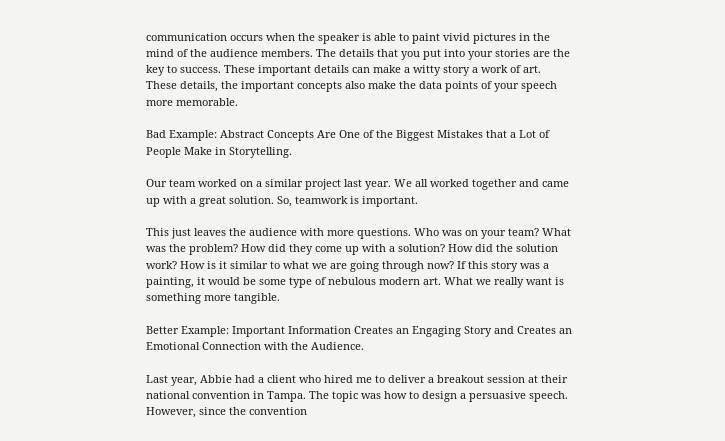communication occurs when the speaker is able to paint vivid pictures in the mind of the audience members. The details that you put into your stories are the key to success. These important details can make a witty story a work of art. These details, the important concepts also make the data points of your speech more memorable.

Bad Example: Abstract Concepts Are One of the Biggest Mistakes that a Lot of People Make in Storytelling.

Our team worked on a similar project last year. We all worked together and came up with a great solution. So, teamwork is important.

This just leaves the audience with more questions. Who was on your team? What was the problem? How did they come up with a solution? How did the solution work? How is it similar to what we are going through now? If this story was a painting, it would be some type of nebulous modern art. What we really want is something more tangible.

Better Example: Important Information Creates an Engaging Story and Creates an Emotional Connection with the Audience.

Last year, Abbie had a client who hired me to deliver a breakout session at their national convention in Tampa. The topic was how to design a persuasive speech. However, since the convention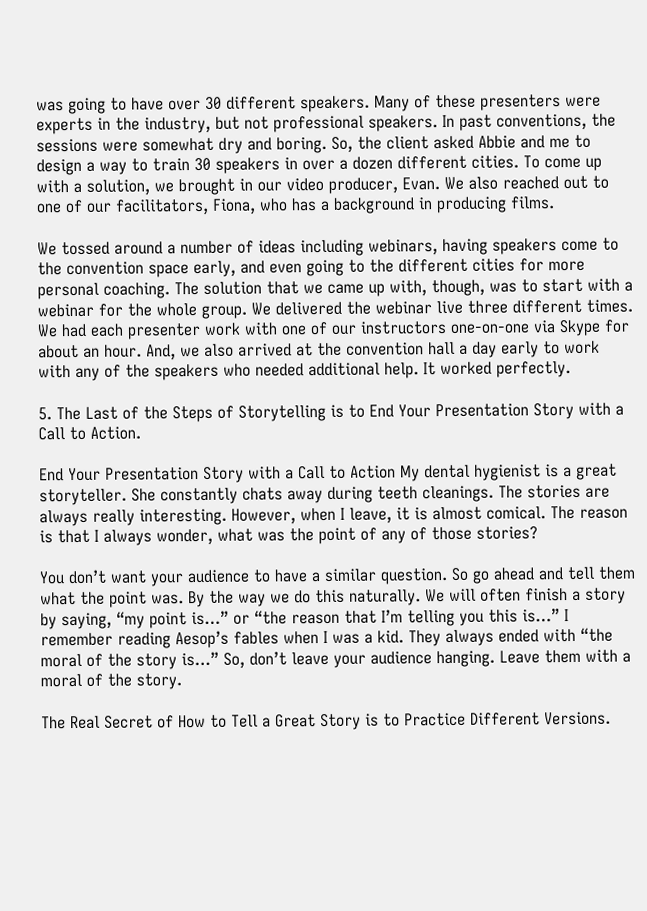was going to have over 30 different speakers. Many of these presenters were experts in the industry, but not professional speakers. In past conventions, the sessions were somewhat dry and boring. So, the client asked Abbie and me to design a way to train 30 speakers in over a dozen different cities. To come up with a solution, we brought in our video producer, Evan. We also reached out to one of our facilitators, Fiona, who has a background in producing films.

We tossed around a number of ideas including webinars, having speakers come to the convention space early, and even going to the different cities for more personal coaching. The solution that we came up with, though, was to start with a webinar for the whole group. We delivered the webinar live three different times. We had each presenter work with one of our instructors one-on-one via Skype for about an hour. And, we also arrived at the convention hall a day early to work with any of the speakers who needed additional help. It worked perfectly.

5. The Last of the Steps of Storytelling is to End Your Presentation Story with a Call to Action.

End Your Presentation Story with a Call to Action My dental hygienist is a great storyteller. She constantly chats away during teeth cleanings. The stories are always really interesting. However, when I leave, it is almost comical. The reason is that I always wonder, what was the point of any of those stories?

You don’t want your audience to have a similar question. So go ahead and tell them what the point was. By the way we do this naturally. We will often finish a story by saying, “my point is…” or “the reason that I’m telling you this is…” I remember reading Aesop’s fables when I was a kid. They always ended with “the moral of the story is…” So, don’t leave your audience hanging. Leave them with a moral of the story.

The Real Secret of How to Tell a Great Story is to Practice Different Versions.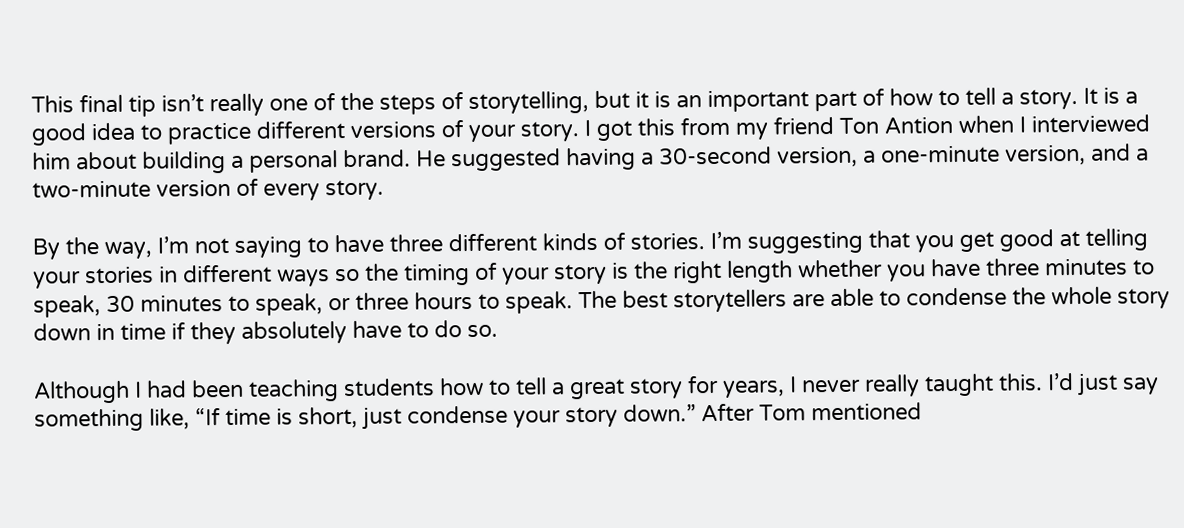This final tip isn’t really one of the steps of storytelling, but it is an important part of how to tell a story. It is a good idea to practice different versions of your story. I got this from my friend Ton Antion when I interviewed him about building a personal brand. He suggested having a 30-second version, a one-minute version, and a two-minute version of every story.

By the way, I’m not saying to have three different kinds of stories. I’m suggesting that you get good at telling your stories in different ways so the timing of your story is the right length whether you have three minutes to speak, 30 minutes to speak, or three hours to speak. The best storytellers are able to condense the whole story down in time if they absolutely have to do so.

Although I had been teaching students how to tell a great story for years, I never really taught this. I’d just say something like, “If time is short, just condense your story down.” After Tom mentioned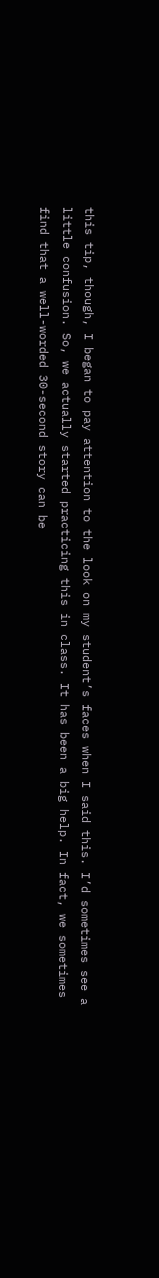this tip, though, I began to pay attention to the look on my student’s faces when I said this. I’d sometimes see a little confusion. So, we actually started practicing this in class. It has been a big help. In fact, we sometimes find that a well-worded 30-second story can be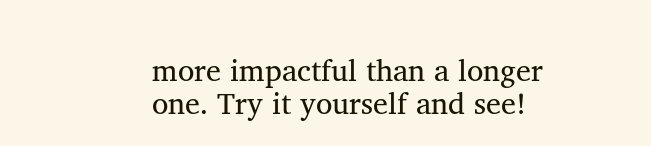more impactful than a longer one. Try it yourself and see!